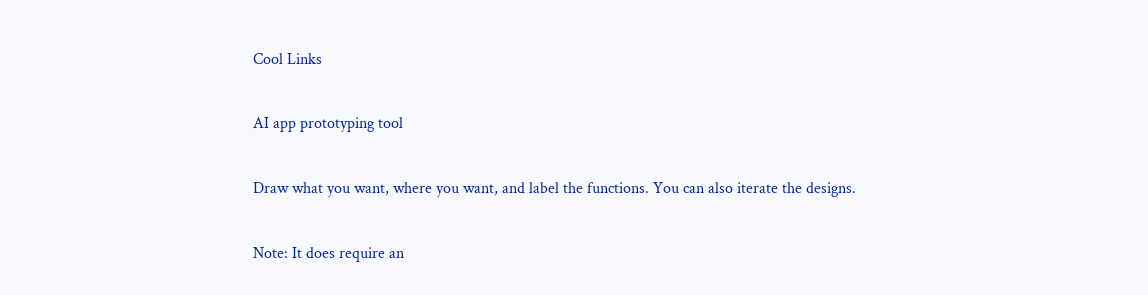Cool Links

AI app prototyping tool

Draw what you want, where you want, and label the functions. You can also iterate the designs.

Note: It does require an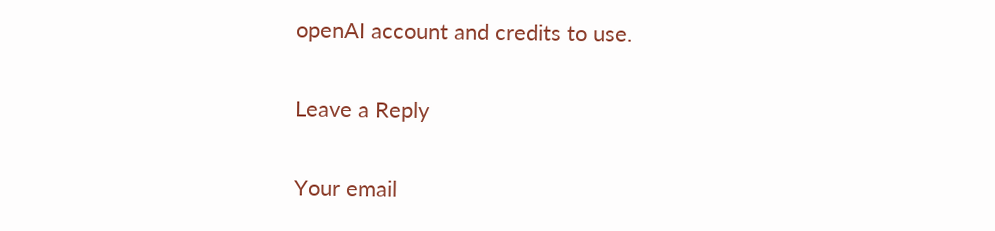openAI account and credits to use.

Leave a Reply

Your email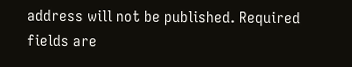address will not be published. Required fields are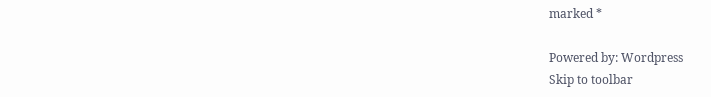marked *

Powered by: Wordpress
Skip to toolbar